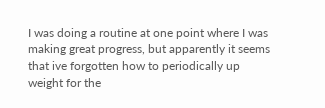I was doing a routine at one point where I was making great progress, but apparently it seems that ive forgotten how to periodically up weight for the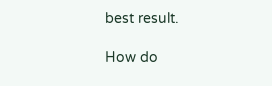best result.

How do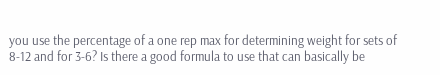you use the percentage of a one rep max for determining weight for sets of 8-12 and for 3-6? Is there a good formula to use that can basically be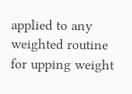applied to any weighted routine for upping weight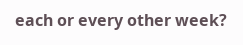each or every other week?